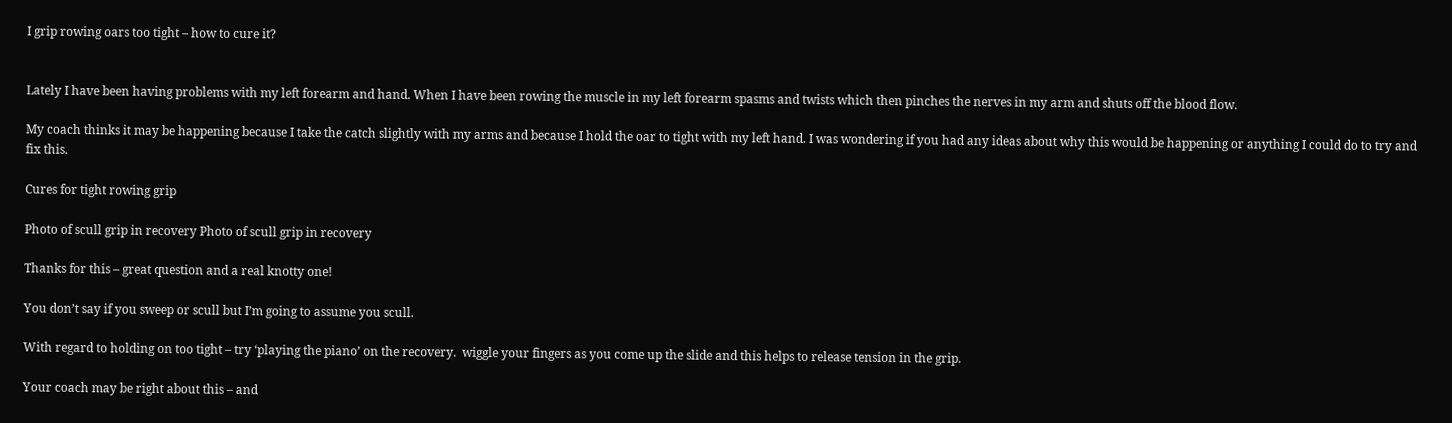I grip rowing oars too tight – how to cure it?


Lately I have been having problems with my left forearm and hand. When I have been rowing the muscle in my left forearm spasms and twists which then pinches the nerves in my arm and shuts off the blood flow.

My coach thinks it may be happening because I take the catch slightly with my arms and because I hold the oar to tight with my left hand. I was wondering if you had any ideas about why this would be happening or anything I could do to try and fix this.

Cures for tight rowing grip

Photo of scull grip in recovery Photo of scull grip in recovery

Thanks for this – great question and a real knotty one!

You don’t say if you sweep or scull but I’m going to assume you scull.

With regard to holding on too tight – try ‘playing the piano’ on the recovery.  wiggle your fingers as you come up the slide and this helps to release tension in the grip.

Your coach may be right about this – and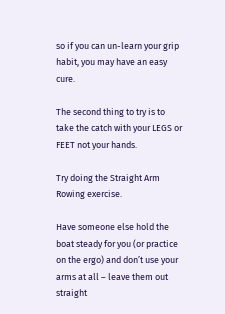so if you can un-learn your grip habit, you may have an easy cure.

The second thing to try is to take the catch with your LEGS or FEET not your hands.

Try doing the Straight Arm Rowing exercise.

Have someone else hold the boat steady for you (or practice on the ergo) and don’t use your arms at all – leave them out straight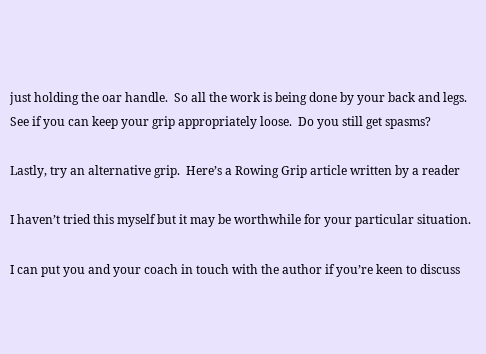just holding the oar handle.  So all the work is being done by your back and legs.  See if you can keep your grip appropriately loose.  Do you still get spasms?

Lastly, try an alternative grip.  Here’s a Rowing Grip article written by a reader

I haven’t tried this myself but it may be worthwhile for your particular situation.

I can put you and your coach in touch with the author if you’re keen to discuss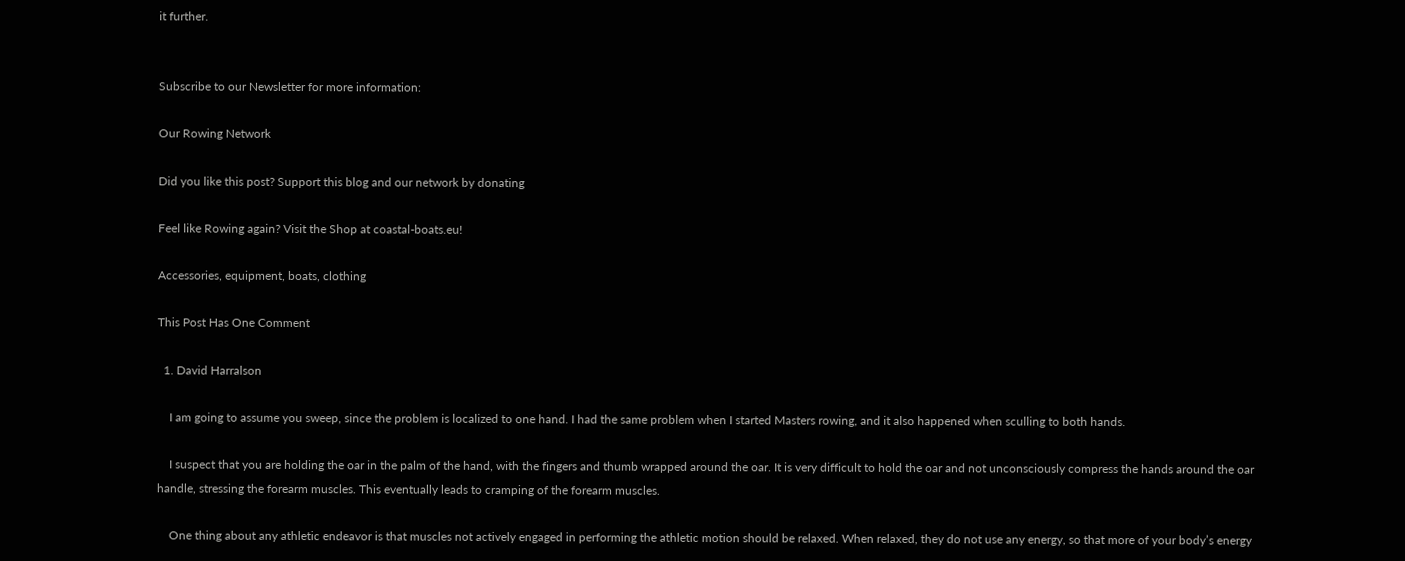it further.


Subscribe to our Newsletter for more information:

Our Rowing Network

Did you like this post? Support this blog and our network by donating

Feel like Rowing again? Visit the Shop at coastal-boats.eu!

Accessories, equipment, boats, clothing

This Post Has One Comment

  1. David Harralson

    I am going to assume you sweep, since the problem is localized to one hand. I had the same problem when I started Masters rowing, and it also happened when sculling to both hands.

    I suspect that you are holding the oar in the palm of the hand, with the fingers and thumb wrapped around the oar. It is very difficult to hold the oar and not unconsciously compress the hands around the oar handle, stressing the forearm muscles. This eventually leads to cramping of the forearm muscles.

    One thing about any athletic endeavor is that muscles not actively engaged in performing the athletic motion should be relaxed. When relaxed, they do not use any energy, so that more of your body’s energy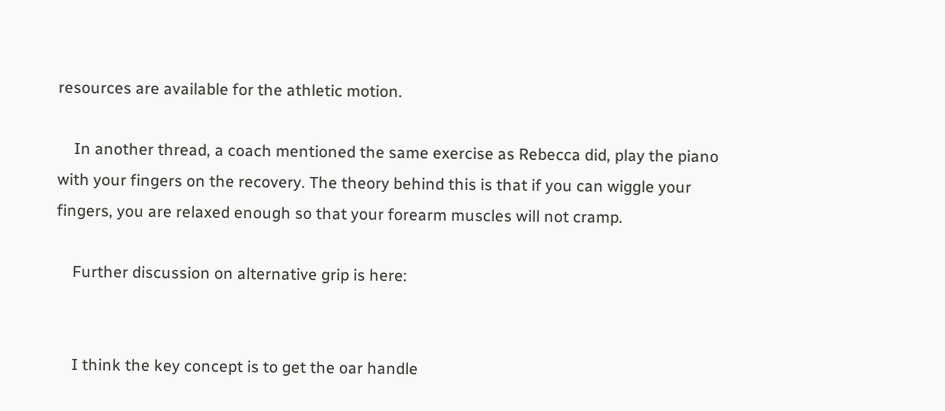resources are available for the athletic motion.

    In another thread, a coach mentioned the same exercise as Rebecca did, play the piano with your fingers on the recovery. The theory behind this is that if you can wiggle your fingers, you are relaxed enough so that your forearm muscles will not cramp.

    Further discussion on alternative grip is here:


    I think the key concept is to get the oar handle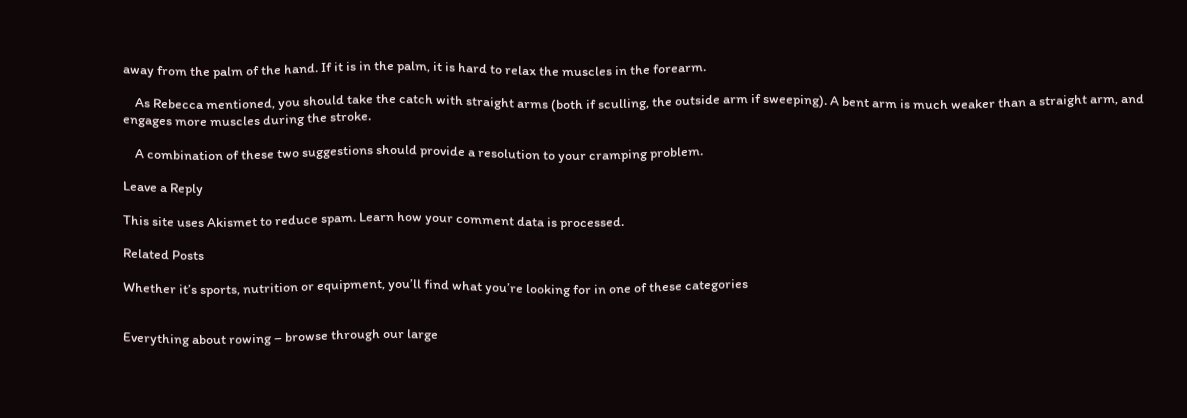away from the palm of the hand. If it is in the palm, it is hard to relax the muscles in the forearm.

    As Rebecca mentioned, you should take the catch with straight arms (both if sculling, the outside arm if sweeping). A bent arm is much weaker than a straight arm, and engages more muscles during the stroke.

    A combination of these two suggestions should provide a resolution to your cramping problem.

Leave a Reply

This site uses Akismet to reduce spam. Learn how your comment data is processed.

Related Posts

Whether it’s sports, nutrition or equipment, you’ll find what you’re looking for in one of these categories


Everything about rowing – browse through our large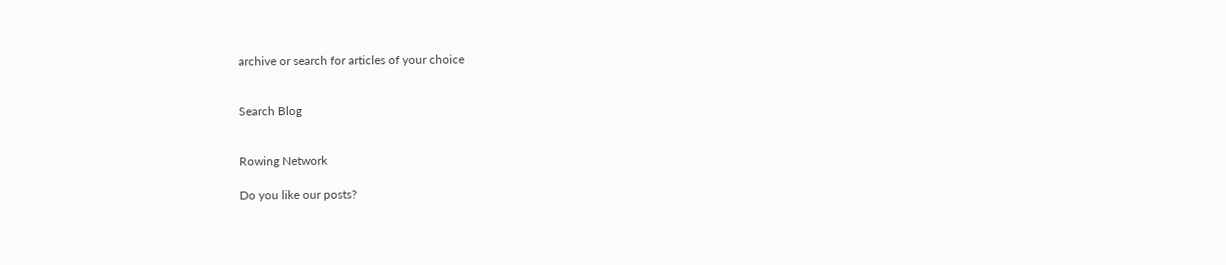archive or search for articles of your choice


Search Blog


Rowing Network

Do you like our posts?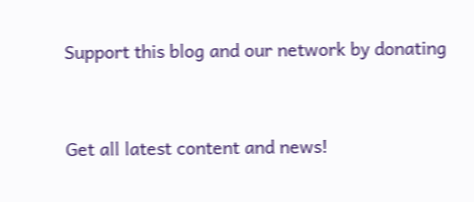Support this blog and our network by donating


Get all latest content and news!